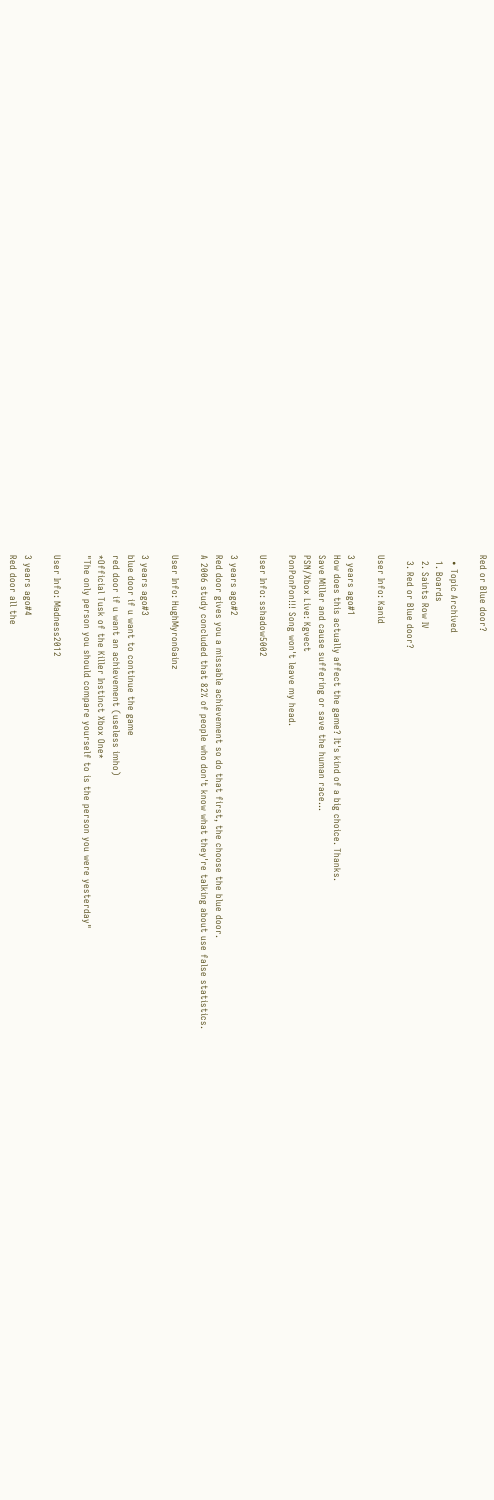Red or Blue door?

  • Topic Archived
  1. Boards
  2. Saints Row IV
  3. Red or Blue door?

User Info: Kanid

3 years ago#1
How does this actually affect the game? It's kind of a big choice. Thanks.
Save Miller and cause suffering or save the human race...
PSN/Xbox Live: Kgvect
PonPonPon!!! Song won't leave my head.

User Info: sshadow5002

3 years ago#2
Red door gives you a missable achievement so do that first, the choose the blue door.
A 2006 study concluded that 82% of people who don't know what they're talking about use false statistics.

User Info: HughMyronGainz

3 years ago#3
blue door if u want to continue the game
red door if u want an achievement (useless imho)
*Official Tusk of the Killer Instinct Xbox One*
"The only person you should compare yourself to is the person you were yesterday"

User Info: Madness2012

3 years ago#4
Red door all the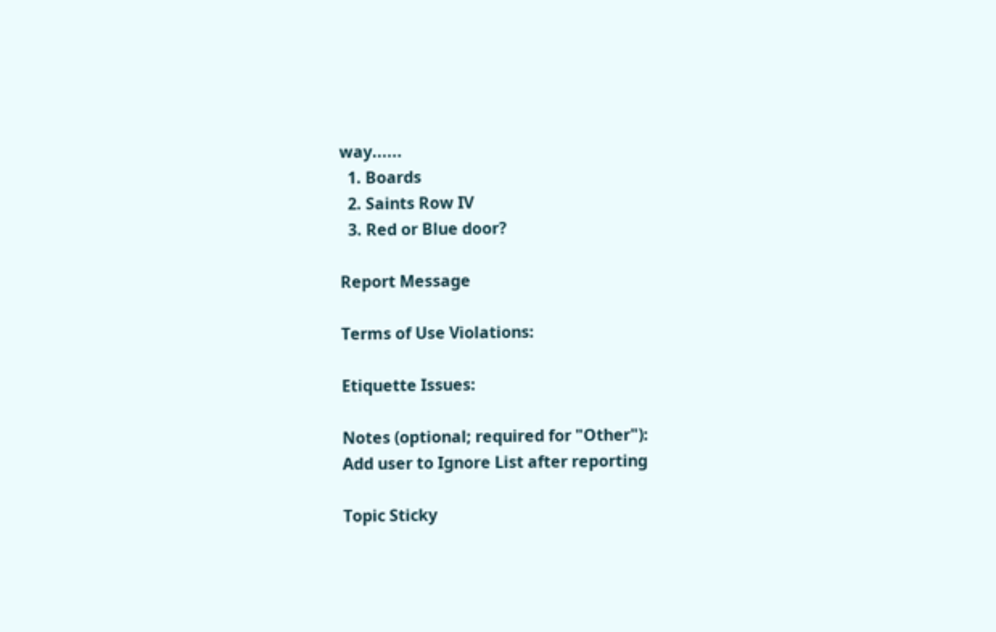way......
  1. Boards
  2. Saints Row IV
  3. Red or Blue door?

Report Message

Terms of Use Violations:

Etiquette Issues:

Notes (optional; required for "Other"):
Add user to Ignore List after reporting

Topic Sticky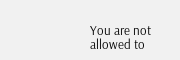You are not allowed to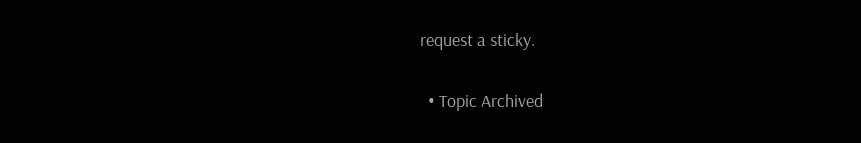request a sticky.

  • Topic Archived